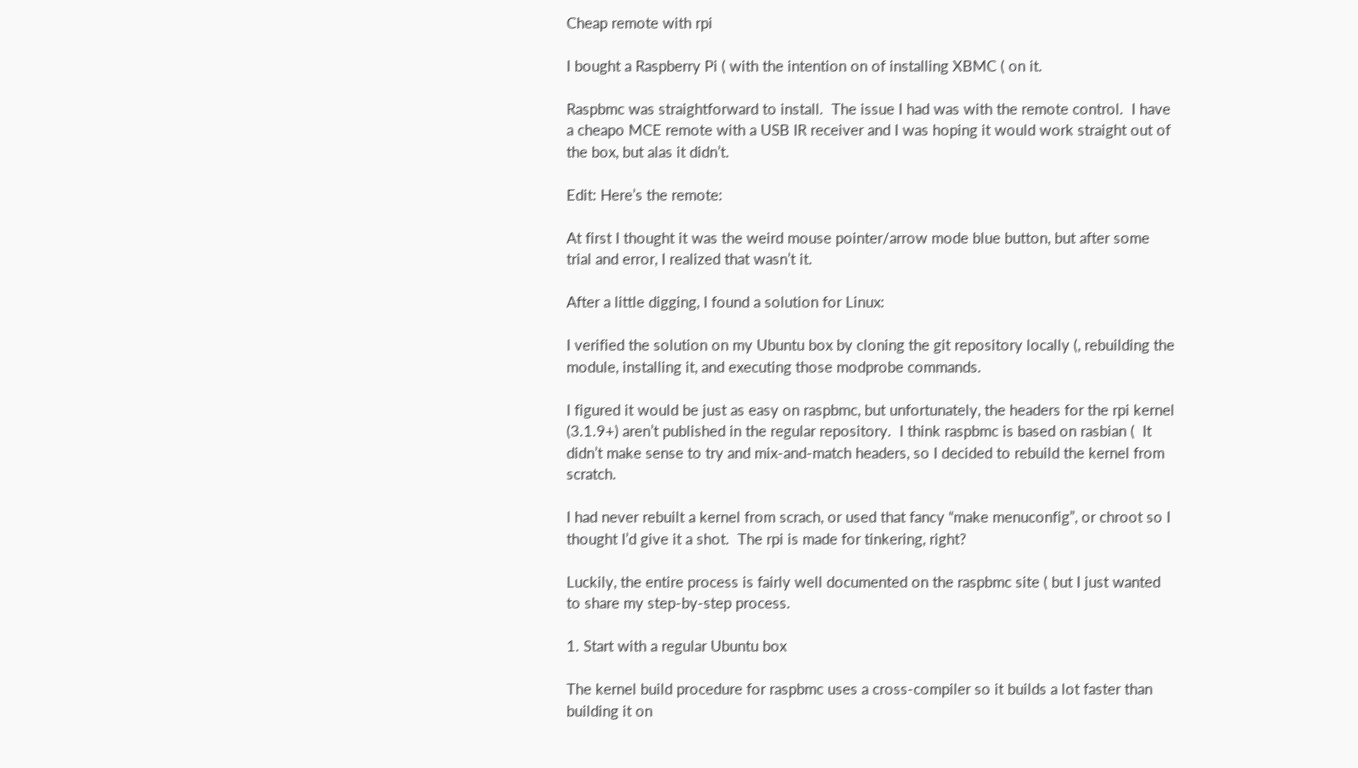Cheap remote with rpi

I bought a Raspberry Pi ( with the intention on of installing XBMC ( on it.

Raspbmc was straightforward to install.  The issue I had was with the remote control.  I have a cheapo MCE remote with a USB IR receiver and I was hoping it would work straight out of the box, but alas it didn’t.

Edit: Here’s the remote:

At first I thought it was the weird mouse pointer/arrow mode blue button, but after some trial and error, I realized that wasn’t it.

After a little digging, I found a solution for Linux:

I verified the solution on my Ubuntu box by cloning the git repository locally (, rebuilding the module, installing it, and executing those modprobe commands.

I figured it would be just as easy on raspbmc, but unfortunately, the headers for the rpi kernel (3.1.9+) aren’t published in the regular repository.  I think raspbmc is based on rasbian (  It didn’t make sense to try and mix-and-match headers, so I decided to rebuild the kernel from scratch.

I had never rebuilt a kernel from scrach, or used that fancy “make menuconfig”, or chroot so I thought I’d give it a shot.  The rpi is made for tinkering, right?

Luckily, the entire process is fairly well documented on the raspbmc site ( but I just wanted to share my step-by-step process.

1. Start with a regular Ubuntu box

The kernel build procedure for raspbmc uses a cross-compiler so it builds a lot faster than building it on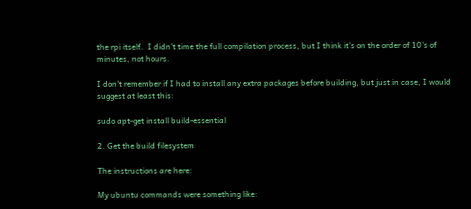the rpi itself.  I didn’t time the full compilation process, but I think it’s on the order of 10’s of minutes, not hours.

I don’t remember if I had to install any extra packages before building, but just in case, I would suggest at least this:

sudo apt-get install build-essential

2. Get the build filesystem

The instructions are here:

My ubuntu commands were something like: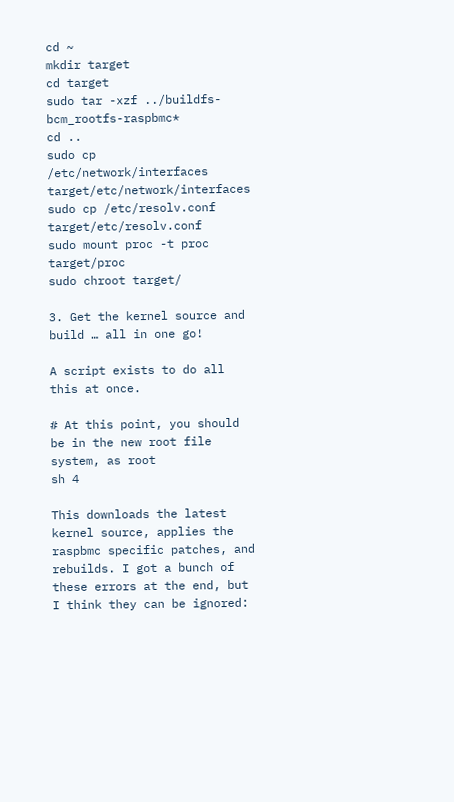cd ~
mkdir target
cd target
sudo tar -xzf ../buildfs-bcm_rootfs-raspbmc*
cd ..
sudo cp /etc/network/interfaces target/etc/network/interfaces
sudo cp /etc/resolv.conf target/etc/resolv.conf
sudo mount proc -t proc target/proc
sudo chroot target/

3. Get the kernel source and build … all in one go!

A script exists to do all this at once.

# At this point, you should be in the new root file system, as root
sh 4

This downloads the latest kernel source, applies the raspbmc specific patches, and rebuilds. I got a bunch of these errors at the end, but I think they can be ignored: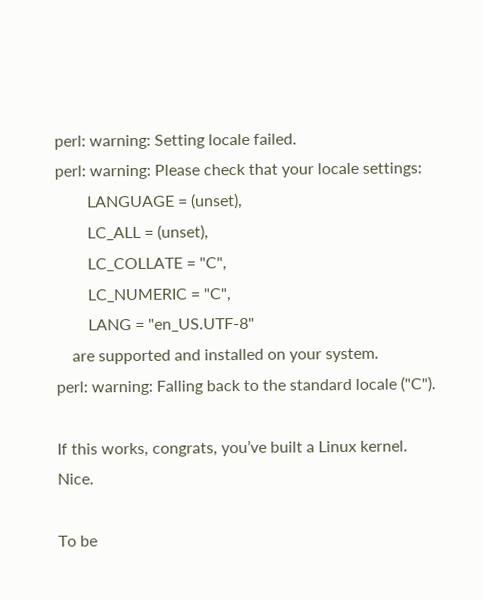perl: warning: Setting locale failed.
perl: warning: Please check that your locale settings:
        LANGUAGE = (unset),
        LC_ALL = (unset),
        LC_COLLATE = "C",
        LC_NUMERIC = "C",
        LANG = "en_US.UTF-8"
    are supported and installed on your system.
perl: warning: Falling back to the standard locale ("C").

If this works, congrats, you’ve built a Linux kernel.  Nice.

To be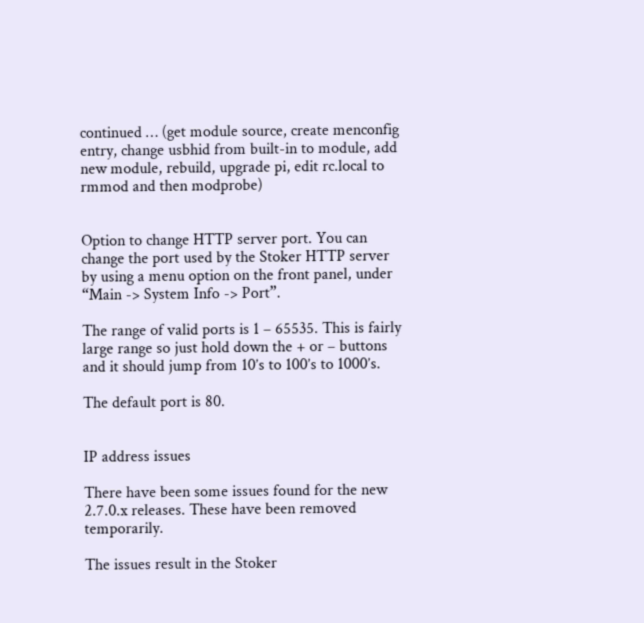continued … (get module source, create menconfig entry, change usbhid from built-in to module, add new module, rebuild, upgrade pi, edit rc.local to rmmod and then modprobe)


Option to change HTTP server port. You can change the port used by the Stoker HTTP server by using a menu option on the front panel, under “Main -> System Info -> Port”.

The range of valid ports is 1 – 65535. This is fairly large range so just hold down the + or – buttons and it should jump from 10’s to 100’s to 1000’s.

The default port is 80.


IP address issues

There have been some issues found for the new 2.7.0.x releases. These have been removed temporarily.

The issues result in the Stoker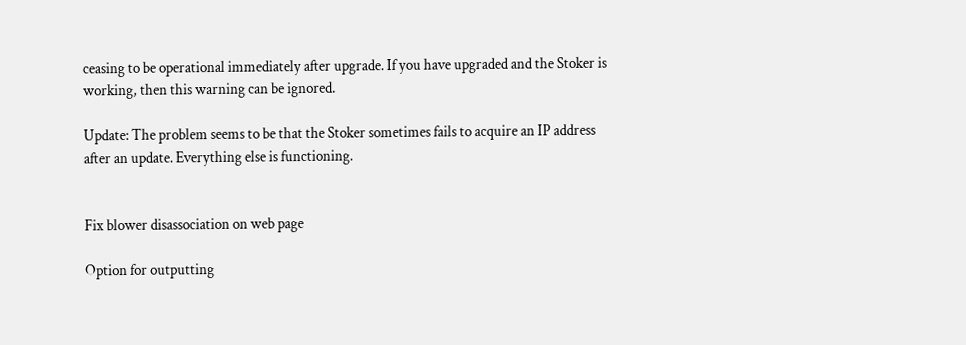ceasing to be operational immediately after upgrade. If you have upgraded and the Stoker is working, then this warning can be ignored.

Update: The problem seems to be that the Stoker sometimes fails to acquire an IP address after an update. Everything else is functioning.


Fix blower disassociation on web page

Option for outputting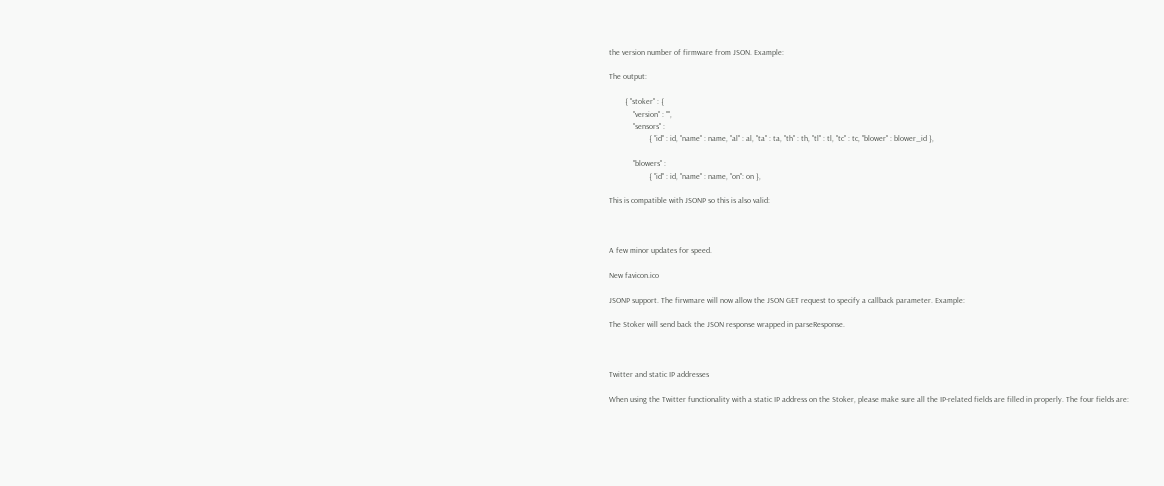the version number of firmware from JSON. Example:

The output:

        { "stoker" : {
            "version" : "",
            "sensors" :
                    { "id" : id, "name" : name, "al" : al, "ta" : ta, "th" : th, "tl" : tl, "tc" : tc, "blower" : blower_id },

            "blowers" :
                    { "id" : id, "name" : name, "on": on },

This is compatible with JSONP so this is also valid:



A few minor updates for speed.

New favicon.ico

JSONP support. The firwmare will now allow the JSON GET request to specify a callback parameter. Example:

The Stoker will send back the JSON response wrapped in parseResponse.



Twitter and static IP addresses

When using the Twitter functionality with a static IP address on the Stoker, please make sure all the IP-related fields are filled in properly. The four fields are: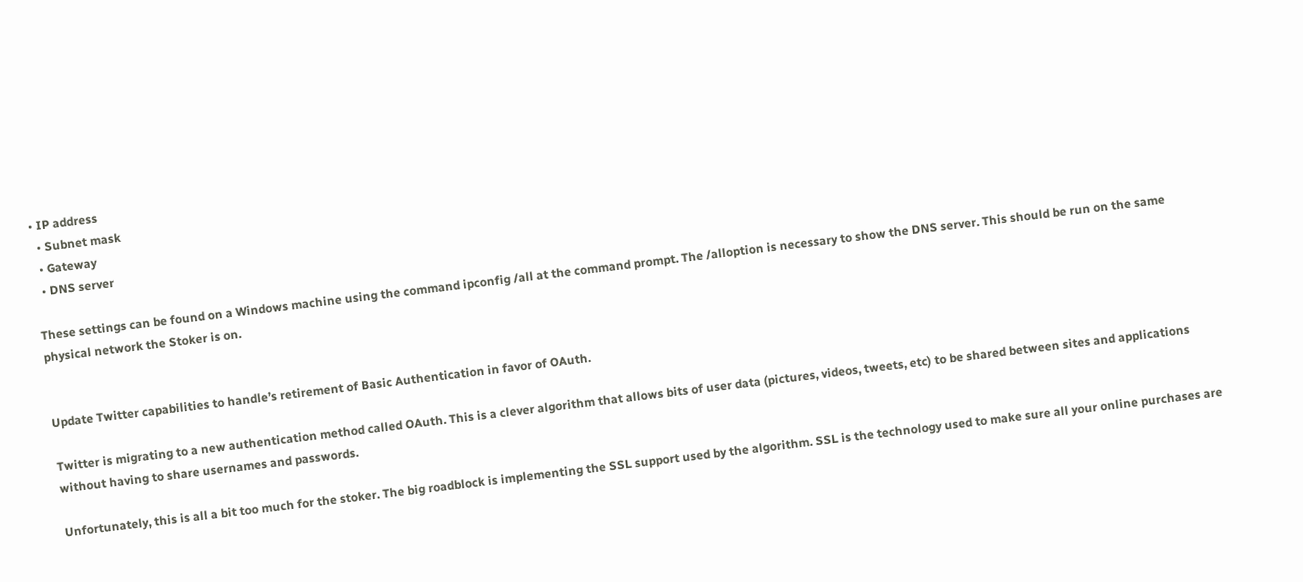• IP address
  • Subnet mask
  • Gateway
  • DNS server

These settings can be found on a Windows machine using the command ipconfig /all at the command prompt. The /alloption is necessary to show the DNS server. This should be run on the same physical network the Stoker is on.


Update Twitter capabilities to handle’s retirement of Basic Authentication in favor of OAuth.

Twitter is migrating to a new authentication method called OAuth. This is a clever algorithm that allows bits of user data (pictures, videos, tweets, etc) to be shared between sites and applications without having to share usernames and passwords.

Unfortunately, this is all a bit too much for the stoker. The big roadblock is implementing the SSL support used by the algorithm. SSL is the technology used to make sure all your online purchases are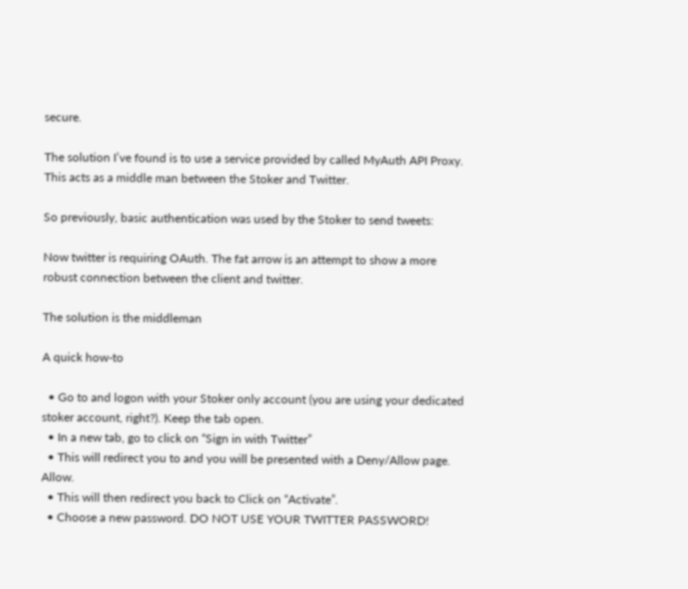secure.

The solution I’ve found is to use a service provided by called MyAuth API Proxy. This acts as a middle man between the Stoker and Twitter.

So previously, basic authentication was used by the Stoker to send tweets:

Now twitter is requiring OAuth. The fat arrow is an attempt to show a more robust connection between the client and twitter.

The solution is the middleman

A quick how-to

  • Go to and logon with your Stoker only account (you are using your dedicated stoker account, right?). Keep the tab open.
  • In a new tab, go to click on “Sign in with Twitter”
  • This will redirect you to and you will be presented with a Deny/Allow page. Allow.
  • This will then redirect you back to Click on “Activate”.
  • Choose a new password. DO NOT USE YOUR TWITTER PASSWORD!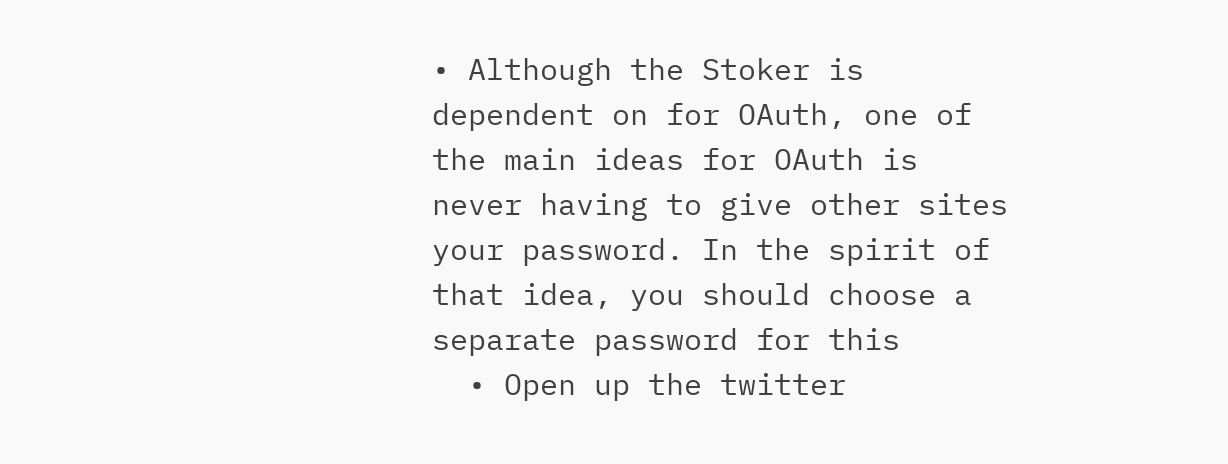• Although the Stoker is dependent on for OAuth, one of the main ideas for OAuth is never having to give other sites your password. In the spirit of that idea, you should choose a separate password for this
  • Open up the twitter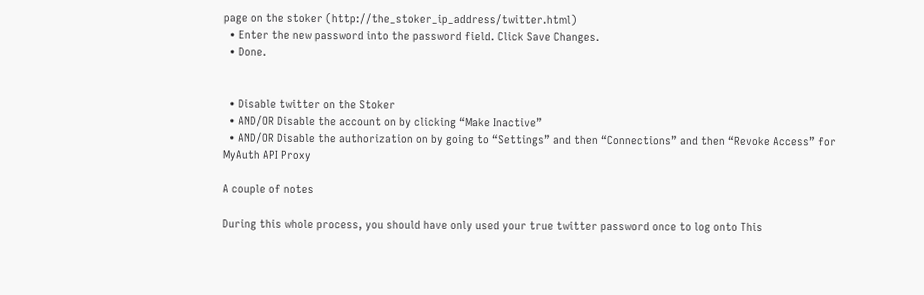page on the stoker (http://the_stoker_ip_address/twitter.html)
  • Enter the new password into the password field. Click Save Changes.
  • Done.


  • Disable twitter on the Stoker
  • AND/OR Disable the account on by clicking “Make Inactive”
  • AND/OR Disable the authorization on by going to “Settings” and then “Connections” and then “Revoke Access” for MyAuth API Proxy

A couple of notes

During this whole process, you should have only used your true twitter password once to log onto This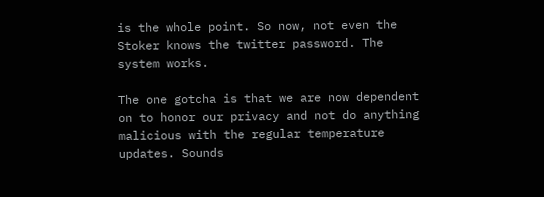is the whole point. So now, not even the Stoker knows the twitter password. The system works.

The one gotcha is that we are now dependent on to honor our privacy and not do anything malicious with the regular temperature updates. Sounds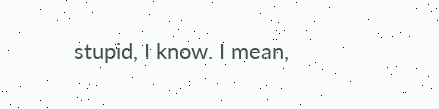stupid, I know. I mean,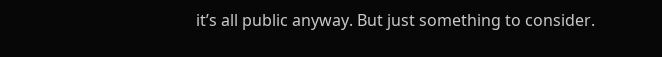it’s all public anyway. But just something to consider.